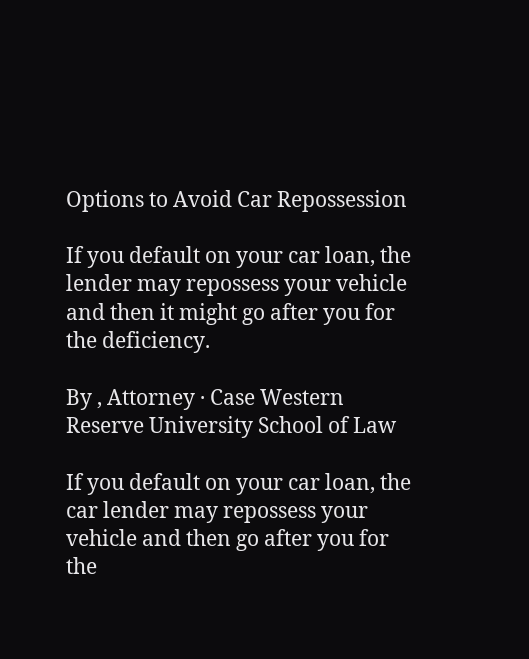Options to Avoid Car Repossession

If you default on your car loan, the lender may repossess your vehicle and then it might go after you for the deficiency.

By , Attorney · Case Western Reserve University School of Law

If you default on your car loan, the car lender may repossess your vehicle and then go after you for the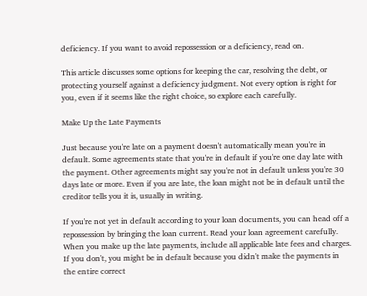deficiency. If you want to avoid repossession or a deficiency, read on.

This article discusses some options for keeping the car, resolving the debt, or protecting yourself against a deficiency judgment. Not every option is right for you, even if it seems like the right choice, so explore each carefully.

Make Up the Late Payments

Just because you're late on a payment doesn't automatically mean you're in default. Some agreements state that you're in default if you're one day late with the payment. Other agreements might say you're not in default unless you're 30 days late or more. Even if you are late, the loan might not be in default until the creditor tells you it is, usually in writing.

If you're not yet in default according to your loan documents, you can head off a repossession by bringing the loan current. Read your loan agreement carefully. When you make up the late payments, include all applicable late fees and charges. If you don't, you might be in default because you didn't make the payments in the entire correct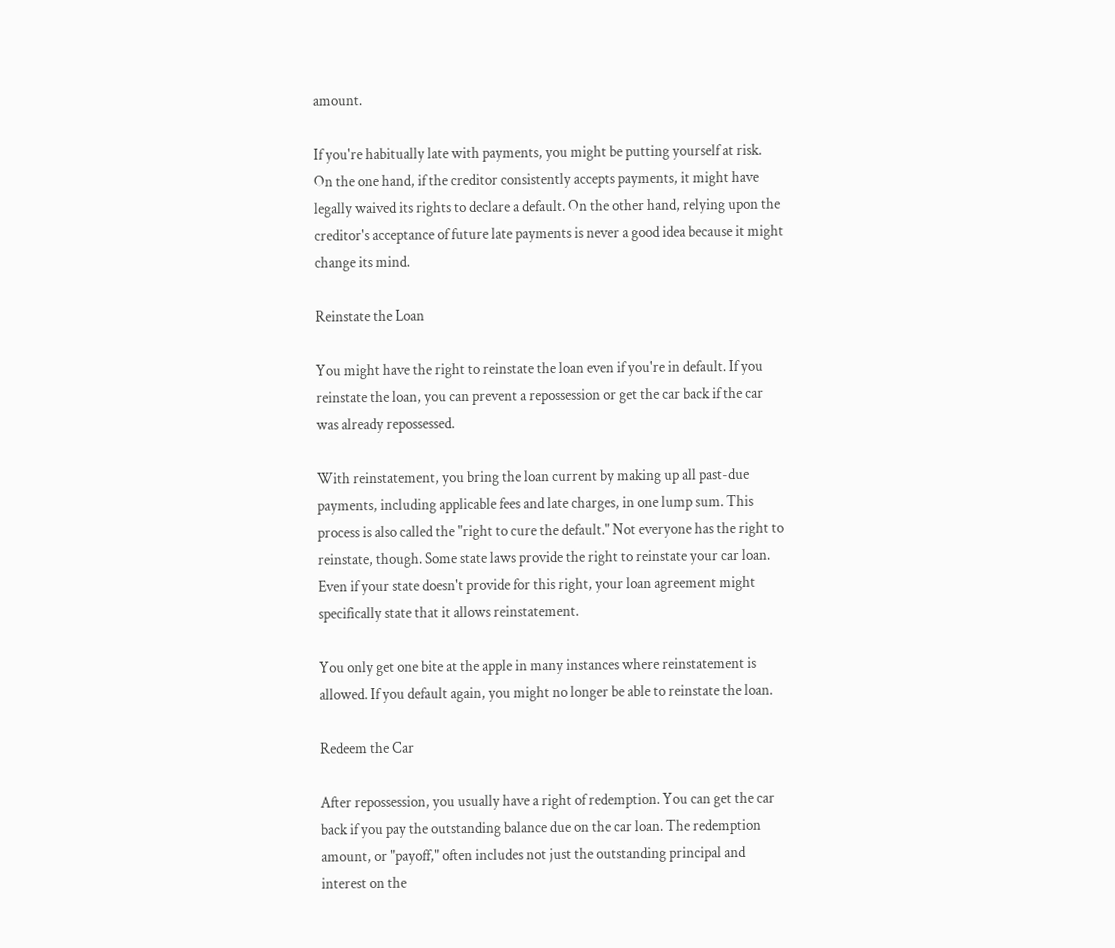amount.

If you're habitually late with payments, you might be putting yourself at risk. On the one hand, if the creditor consistently accepts payments, it might have legally waived its rights to declare a default. On the other hand, relying upon the creditor's acceptance of future late payments is never a good idea because it might change its mind.

Reinstate the Loan

You might have the right to reinstate the loan even if you're in default. If you reinstate the loan, you can prevent a repossession or get the car back if the car was already repossessed.

With reinstatement, you bring the loan current by making up all past-due payments, including applicable fees and late charges, in one lump sum. This process is also called the "right to cure the default." Not everyone has the right to reinstate, though. Some state laws provide the right to reinstate your car loan. Even if your state doesn't provide for this right, your loan agreement might specifically state that it allows reinstatement.

You only get one bite at the apple in many instances where reinstatement is allowed. If you default again, you might no longer be able to reinstate the loan.

Redeem the Car

After repossession, you usually have a right of redemption. You can get the car back if you pay the outstanding balance due on the car loan. The redemption amount, or "payoff," often includes not just the outstanding principal and interest on the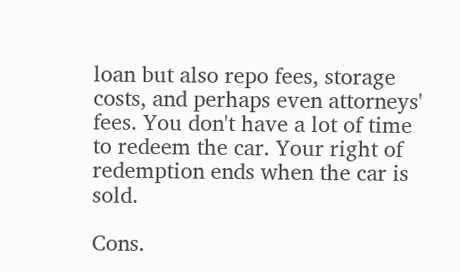loan but also repo fees, storage costs, and perhaps even attorneys' fees. You don't have a lot of time to redeem the car. Your right of redemption ends when the car is sold.

Cons.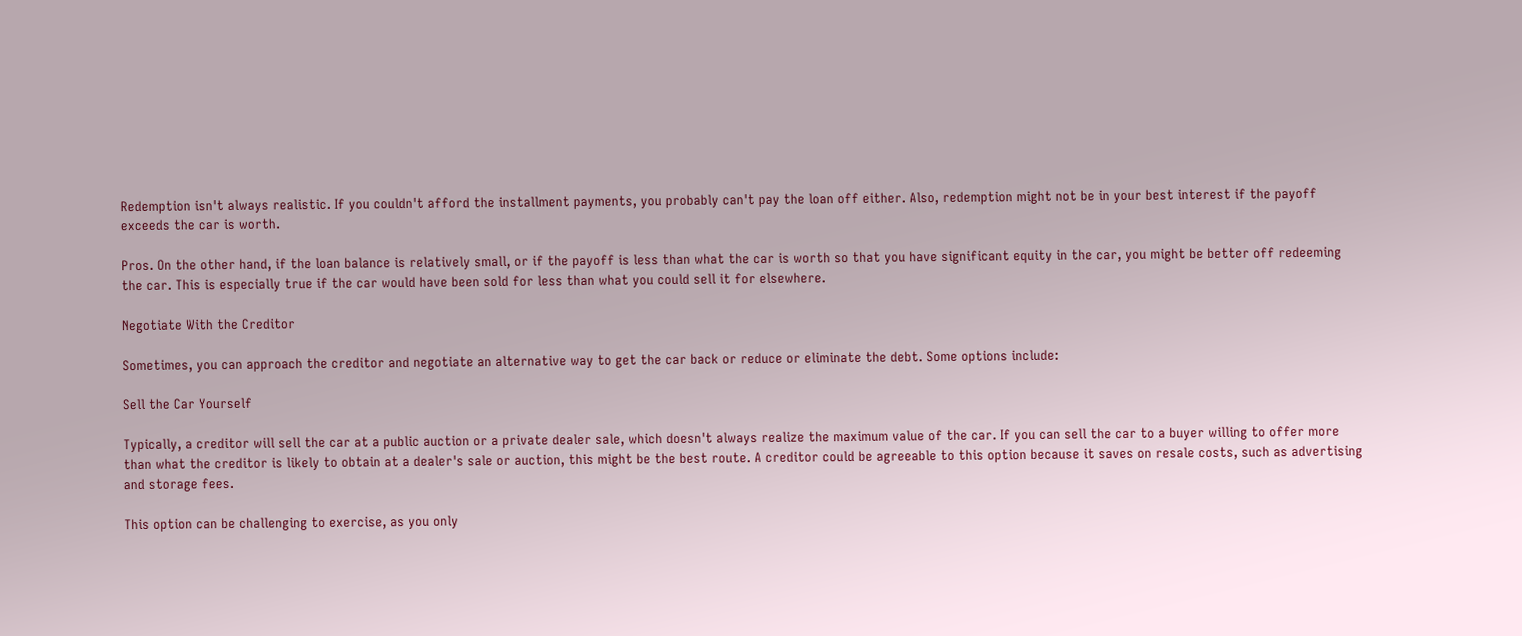Redemption isn't always realistic. If you couldn't afford the installment payments, you probably can't pay the loan off either. Also, redemption might not be in your best interest if the payoff exceeds the car is worth.

Pros. On the other hand, if the loan balance is relatively small, or if the payoff is less than what the car is worth so that you have significant equity in the car, you might be better off redeeming the car. This is especially true if the car would have been sold for less than what you could sell it for elsewhere.

Negotiate With the Creditor

Sometimes, you can approach the creditor and negotiate an alternative way to get the car back or reduce or eliminate the debt. Some options include:

Sell the Car Yourself

Typically, a creditor will sell the car at a public auction or a private dealer sale, which doesn't always realize the maximum value of the car. If you can sell the car to a buyer willing to offer more than what the creditor is likely to obtain at a dealer's sale or auction, this might be the best route. A creditor could be agreeable to this option because it saves on resale costs, such as advertising and storage fees.

This option can be challenging to exercise, as you only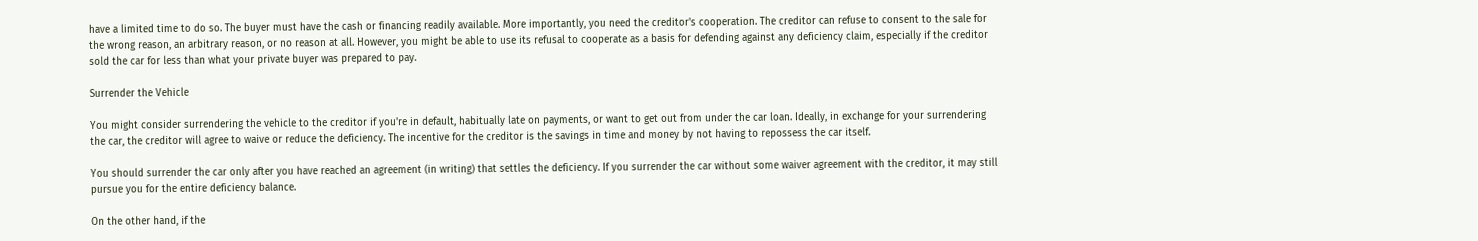have a limited time to do so. The buyer must have the cash or financing readily available. More importantly, you need the creditor's cooperation. The creditor can refuse to consent to the sale for the wrong reason, an arbitrary reason, or no reason at all. However, you might be able to use its refusal to cooperate as a basis for defending against any deficiency claim, especially if the creditor sold the car for less than what your private buyer was prepared to pay.

Surrender the Vehicle

You might consider surrendering the vehicle to the creditor if you're in default, habitually late on payments, or want to get out from under the car loan. Ideally, in exchange for your surrendering the car, the creditor will agree to waive or reduce the deficiency. The incentive for the creditor is the savings in time and money by not having to repossess the car itself.

You should surrender the car only after you have reached an agreement (in writing) that settles the deficiency. If you surrender the car without some waiver agreement with the creditor, it may still pursue you for the entire deficiency balance.

On the other hand, if the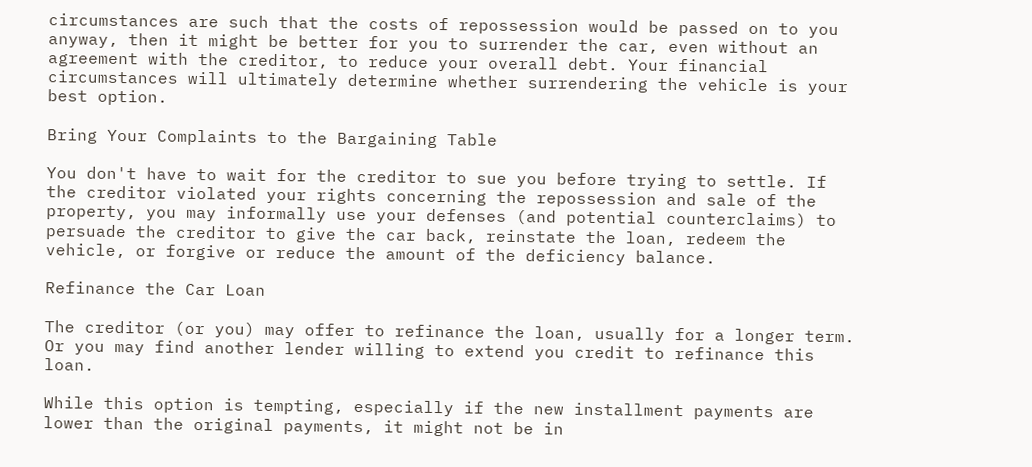circumstances are such that the costs of repossession would be passed on to you anyway, then it might be better for you to surrender the car, even without an agreement with the creditor, to reduce your overall debt. Your financial circumstances will ultimately determine whether surrendering the vehicle is your best option.

Bring Your Complaints to the Bargaining Table

You don't have to wait for the creditor to sue you before trying to settle. If the creditor violated your rights concerning the repossession and sale of the property, you may informally use your defenses (and potential counterclaims) to persuade the creditor to give the car back, reinstate the loan, redeem the vehicle, or forgive or reduce the amount of the deficiency balance.

Refinance the Car Loan

The creditor (or you) may offer to refinance the loan, usually for a longer term. Or you may find another lender willing to extend you credit to refinance this loan.

While this option is tempting, especially if the new installment payments are lower than the original payments, it might not be in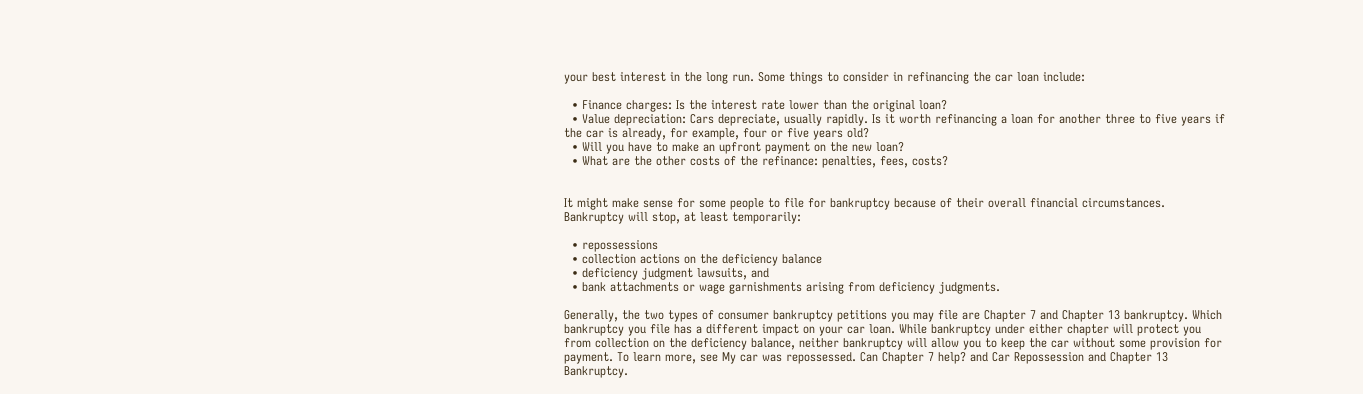your best interest in the long run. Some things to consider in refinancing the car loan include:

  • Finance charges: Is the interest rate lower than the original loan?
  • Value depreciation: Cars depreciate, usually rapidly. Is it worth refinancing a loan for another three to five years if the car is already, for example, four or five years old?
  • Will you have to make an upfront payment on the new loan?
  • What are the other costs of the refinance: penalties, fees, costs?


It might make sense for some people to file for bankruptcy because of their overall financial circumstances. Bankruptcy will stop, at least temporarily:

  • repossessions
  • collection actions on the deficiency balance
  • deficiency judgment lawsuits, and
  • bank attachments or wage garnishments arising from deficiency judgments.

Generally, the two types of consumer bankruptcy petitions you may file are Chapter 7 and Chapter 13 bankruptcy. Which bankruptcy you file has a different impact on your car loan. While bankruptcy under either chapter will protect you from collection on the deficiency balance, neither bankruptcy will allow you to keep the car without some provision for payment. To learn more, see My car was repossessed. Can Chapter 7 help? and Car Repossession and Chapter 13 Bankruptcy.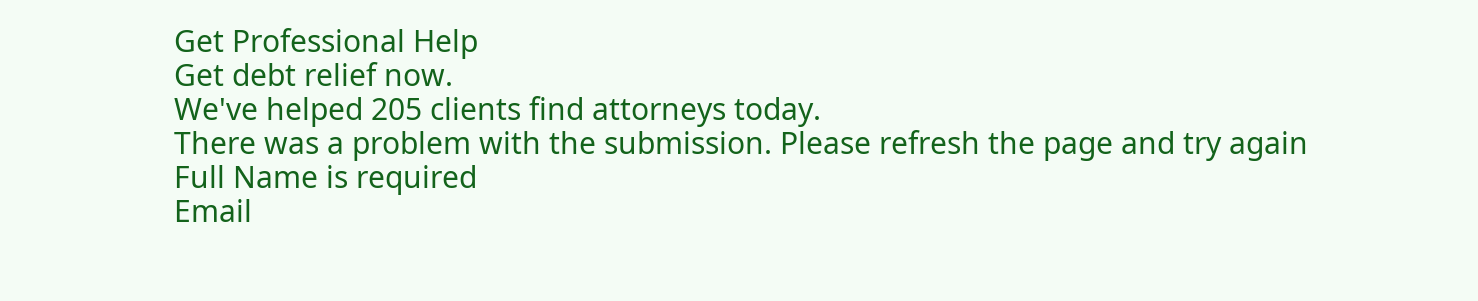Get Professional Help
Get debt relief now.
We've helped 205 clients find attorneys today.
There was a problem with the submission. Please refresh the page and try again
Full Name is required
Email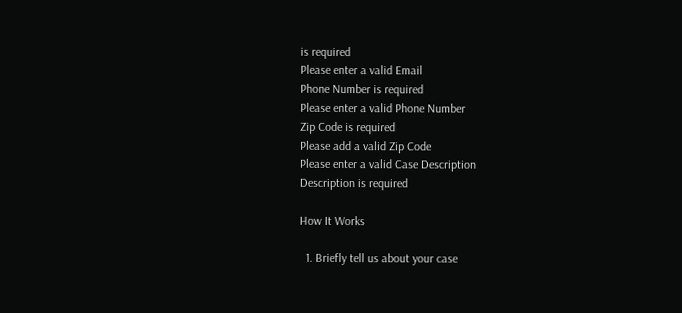is required
Please enter a valid Email
Phone Number is required
Please enter a valid Phone Number
Zip Code is required
Please add a valid Zip Code
Please enter a valid Case Description
Description is required

How It Works

  1. Briefly tell us about your case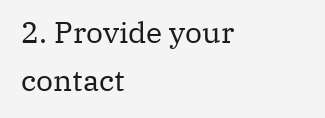2. Provide your contact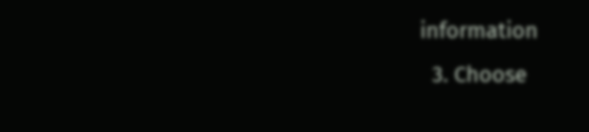information
  3. Choose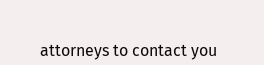attorneys to contact you